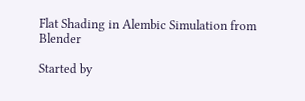Flat Shading in Alembic Simulation from Blender

Started by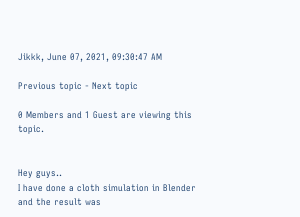Jikkk, June 07, 2021, 09:30:47 AM

Previous topic - Next topic

0 Members and 1 Guest are viewing this topic.


Hey guys..
I have done a cloth simulation in Blender and the result was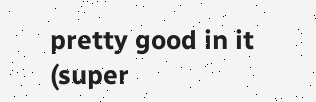pretty good in it (super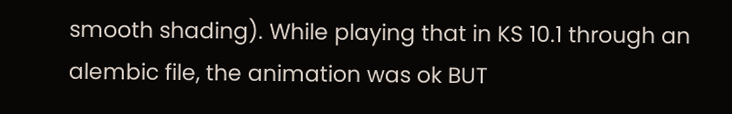smooth shading). While playing that in KS 10.1 through an alembic file, the animation was ok BUT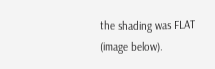the shading was FLAT (image below).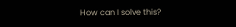How can I solve this?